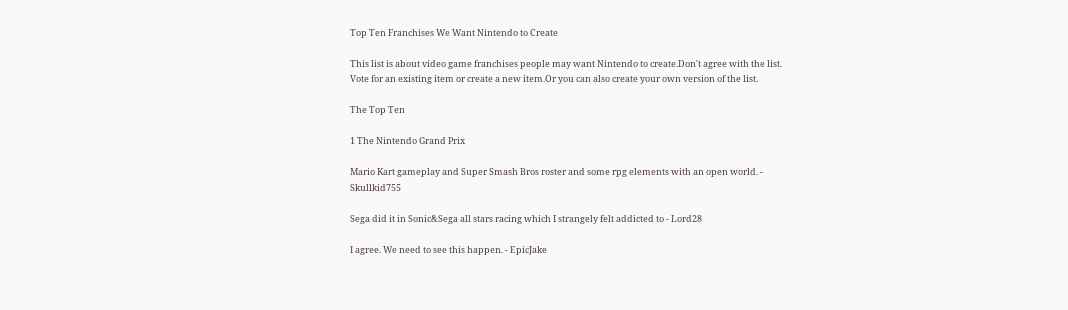Top Ten Franchises We Want Nintendo to Create

This list is about video game franchises people may want Nintendo to create.Don't agree with the list.
Vote for an existing item or create a new item.Or you can also create your own version of the list.

The Top Ten

1 The Nintendo Grand Prix

Mario Kart gameplay and Super Smash Bros roster and some rpg elements with an open world. - Skullkid755

Sega did it in Sonic&Sega all stars racing which I strangely felt addicted to - Lord28

I agree. We need to see this happen. - EpicJake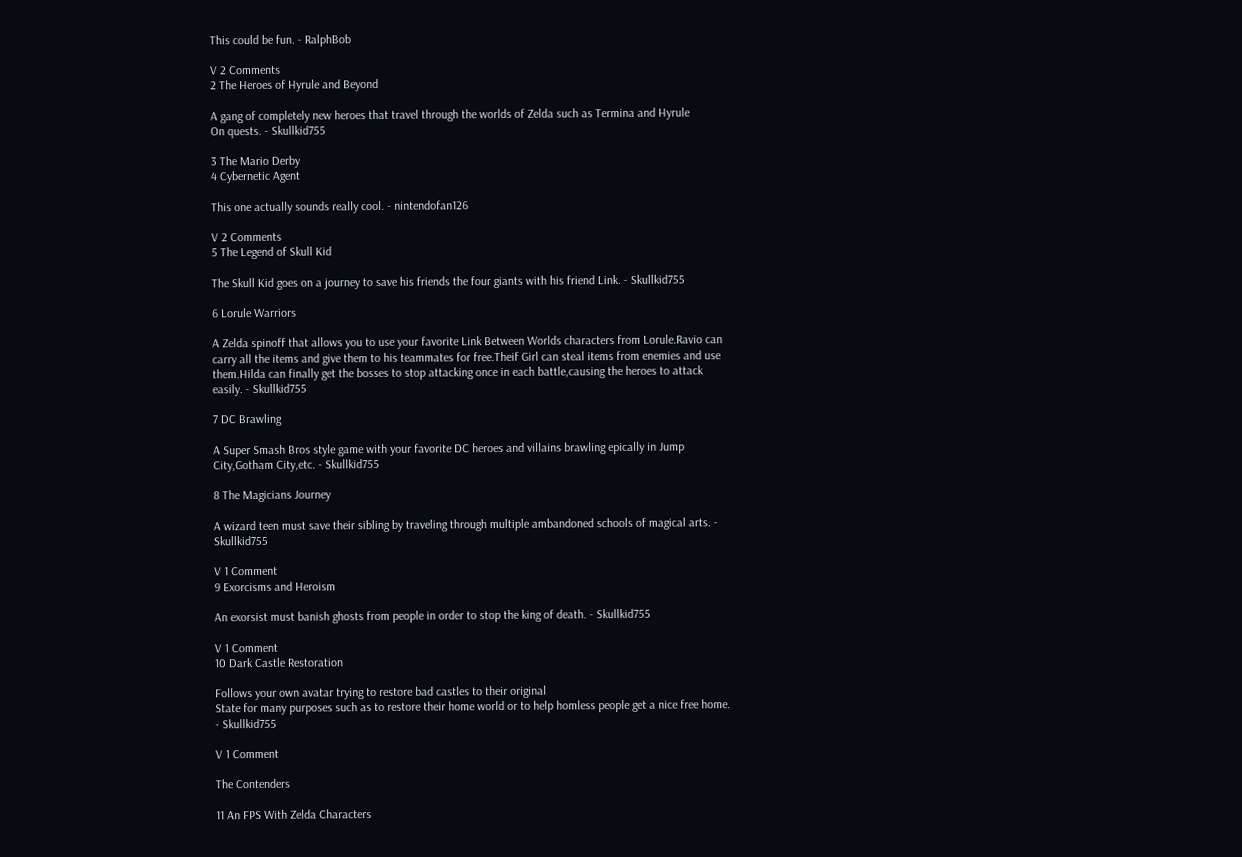This could be fun. - RalphBob

V 2 Comments
2 The Heroes of Hyrule and Beyond

A gang of completely new heroes that travel through the worlds of Zelda such as Termina and Hyrule
On quests. - Skullkid755

3 The Mario Derby
4 Cybernetic Agent

This one actually sounds really cool. - nintendofan126

V 2 Comments
5 The Legend of Skull Kid

The Skull Kid goes on a journey to save his friends the four giants with his friend Link. - Skullkid755

6 Lorule Warriors

A Zelda spinoff that allows you to use your favorite Link Between Worlds characters from Lorule.Ravio can carry all the items and give them to his teammates for free.Theif Girl can steal items from enemies and use them.Hilda can finally get the bosses to stop attacking once in each battle,causing the heroes to attack easily. - Skullkid755

7 DC Brawling

A Super Smash Bros style game with your favorite DC heroes and villains brawling epically in Jump City,Gotham City,etc. - Skullkid755

8 The Magicians Journey

A wizard teen must save their sibling by traveling through multiple ambandoned schools of magical arts. - Skullkid755

V 1 Comment
9 Exorcisms and Heroism

An exorsist must banish ghosts from people in order to stop the king of death. - Skullkid755

V 1 Comment
10 Dark Castle Restoration

Follows your own avatar trying to restore bad castles to their original
State for many purposes such as to restore their home world or to help homless people get a nice free home. - Skullkid755

V 1 Comment

The Contenders

11 An FPS With Zelda Characters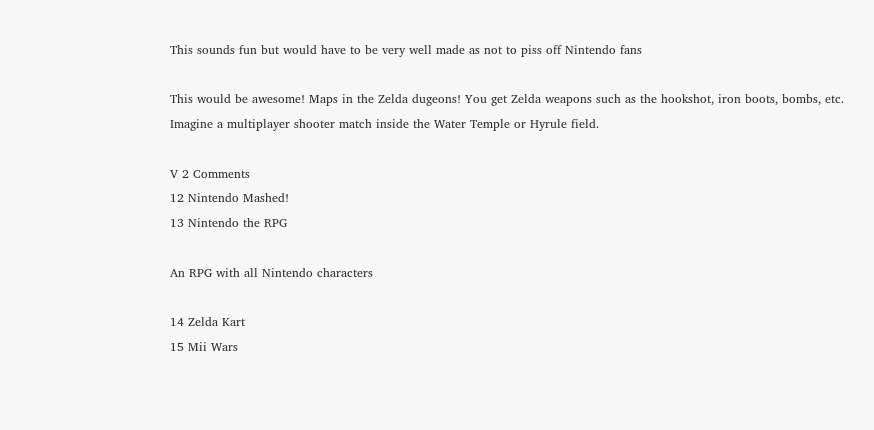This sounds fun but would have to be very well made as not to piss off Nintendo fans

This would be awesome! Maps in the Zelda dugeons! You get Zelda weapons such as the hookshot, iron boots, bombs, etc. Imagine a multiplayer shooter match inside the Water Temple or Hyrule field.

V 2 Comments
12 Nintendo Mashed!
13 Nintendo the RPG

An RPG with all Nintendo characters

14 Zelda Kart
15 Mii Wars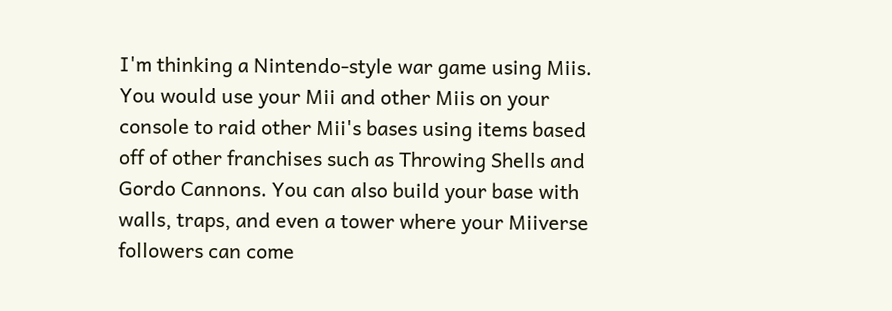I'm thinking a Nintendo-style war game using Miis. You would use your Mii and other Miis on your console to raid other Mii's bases using items based off of other franchises such as Throwing Shells and Gordo Cannons. You can also build your base with walls, traps, and even a tower where your Miiverse followers can come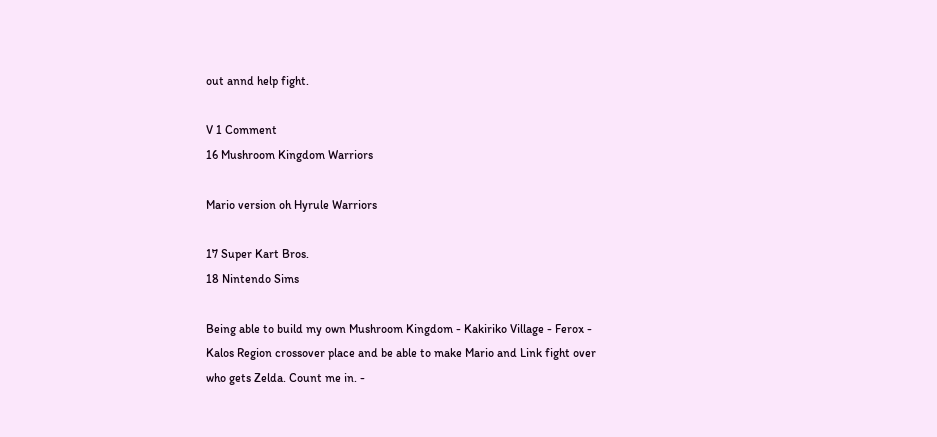out annd help fight.

V 1 Comment
16 Mushroom Kingdom Warriors

Mario version oh Hyrule Warriors

17 Super Kart Bros.
18 Nintendo Sims

Being able to build my own Mushroom Kingdom - Kakiriko Village - Ferox - Kalos Region crossover place and be able to make Mario and Link fight over who gets Zelda. Count me in. -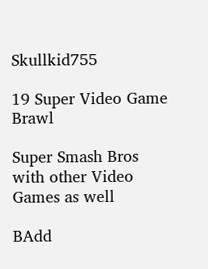Skullkid755

19 Super Video Game Brawl

Super Smash Bros with other Video Games as well

BAdd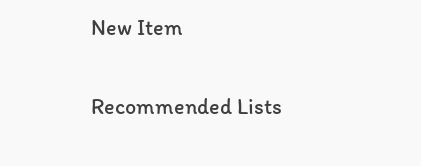New Item

Recommended Lists